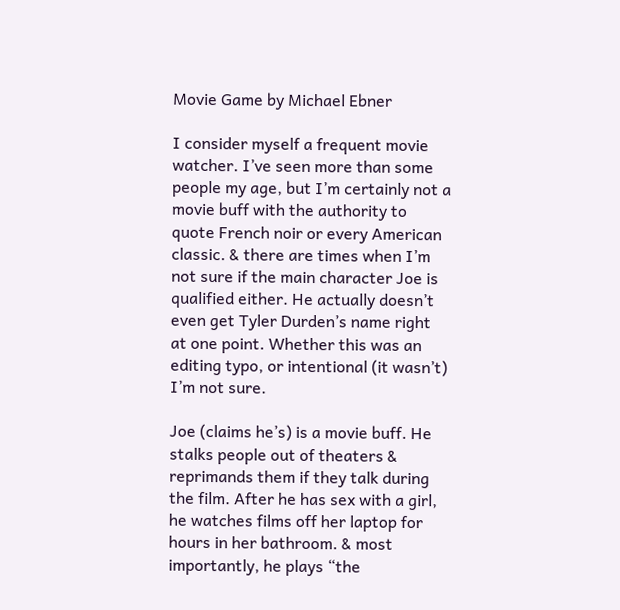Movie Game by Michael Ebner

I consider myself a frequent movie watcher. I’ve seen more than some people my age, but I’m certainly not a movie buff with the authority to quote French noir or every American classic. & there are times when I’m not sure if the main character Joe is qualified either. He actually doesn’t even get Tyler Durden’s name right at one point. Whether this was an editing typo, or intentional (it wasn’t) I’m not sure.

Joe (claims he’s) is a movie buff. He stalks people out of theaters & reprimands them if they talk during the film. After he has sex with a girl, he watches films off her laptop for hours in her bathroom. & most importantly, he plays “the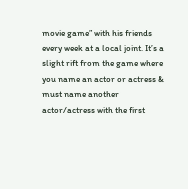movie game” with his friends every week at a local joint. It’s a slight rift from the game where you name an actor or actress & must name another actor/actress with the first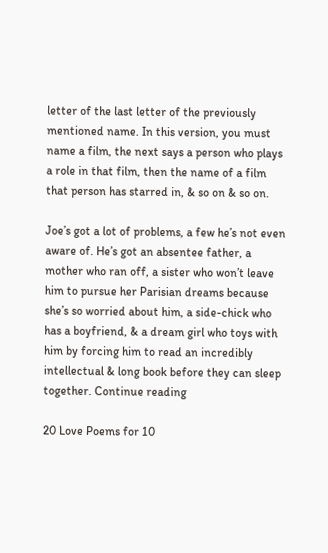letter of the last letter of the previously mentioned name. In this version, you must name a film, the next says a person who plays a role in that film, then the name of a film that person has starred in, & so on & so on.

Joe’s got a lot of problems, a few he’s not even aware of. He’s got an absentee father, a mother who ran off, a sister who won’t leave him to pursue her Parisian dreams because she’s so worried about him, a side-chick who has a boyfriend, & a dream girl who toys with him by forcing him to read an incredibly intellectual & long book before they can sleep together. Continue reading

20 Love Poems for 10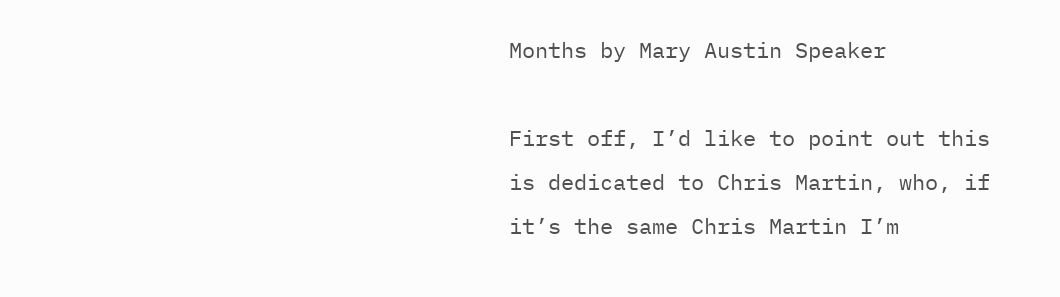Months by Mary Austin Speaker

First off, I’d like to point out this is dedicated to Chris Martin, who, if it’s the same Chris Martin I’m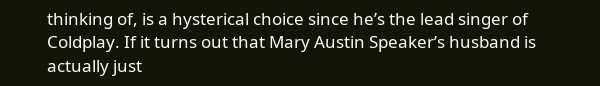thinking of, is a hysterical choice since he’s the lead singer of Coldplay. If it turns out that Mary Austin Speaker’s husband is actually just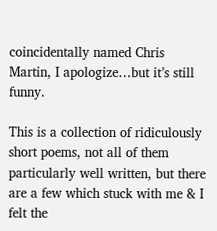coincidentally named Chris Martin, I apologize…but it’s still funny.

This is a collection of ridiculously short poems, not all of them particularly well written, but there are a few which stuck with me & I felt the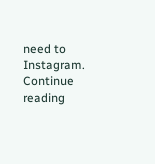need to Instagram. Continue reading